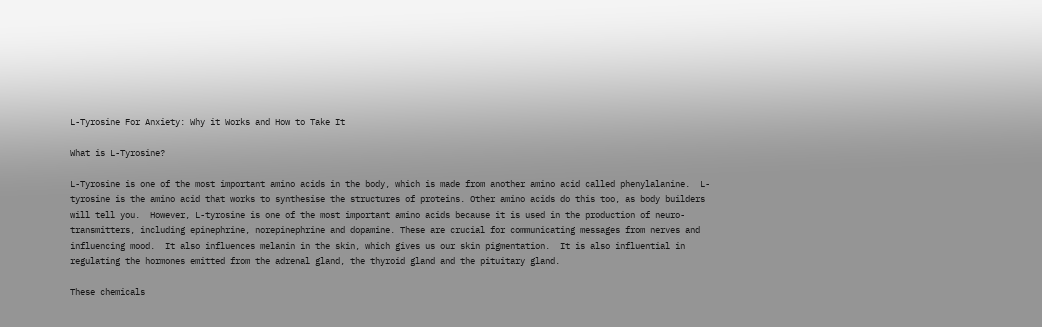L-Tyrosine For Anxiety: Why it Works and How to Take It

What is L-Tyrosine?

L-Tyrosine is one of the most important amino acids in the body, which is made from another amino acid called phenylalanine.  L-tyrosine is the amino acid that works to synthesise the structures of proteins. Other amino acids do this too, as body builders will tell you.  However, L-tyrosine is one of the most important amino acids because it is used in the production of neuro-transmitters, including epinephrine, norepinephrine and dopamine. These are crucial for communicating messages from nerves and influencing mood.  It also influences melanin in the skin, which gives us our skin pigmentation.  It is also influential in regulating the hormones emitted from the adrenal gland, the thyroid gland and the pituitary gland.

These chemicals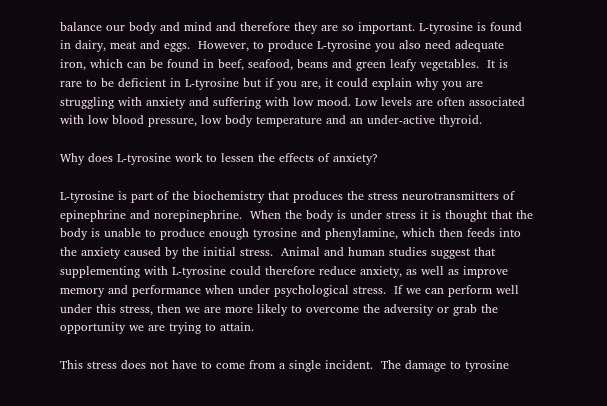balance our body and mind and therefore they are so important. L-tyrosine is found in dairy, meat and eggs.  However, to produce L-tyrosine you also need adequate iron, which can be found in beef, seafood, beans and green leafy vegetables.  It is rare to be deficient in L-tyrosine but if you are, it could explain why you are struggling with anxiety and suffering with low mood. Low levels are often associated with low blood pressure, low body temperature and an under-active thyroid.

Why does L-tyrosine work to lessen the effects of anxiety?

L-tyrosine is part of the biochemistry that produces the stress neurotransmitters of epinephrine and norepinephrine.  When the body is under stress it is thought that the body is unable to produce enough tyrosine and phenylamine, which then feeds into the anxiety caused by the initial stress.  Animal and human studies suggest that supplementing with L-tyrosine could therefore reduce anxiety, as well as improve memory and performance when under psychological stress.  If we can perform well under this stress, then we are more likely to overcome the adversity or grab the opportunity we are trying to attain.

This stress does not have to come from a single incident.  The damage to tyrosine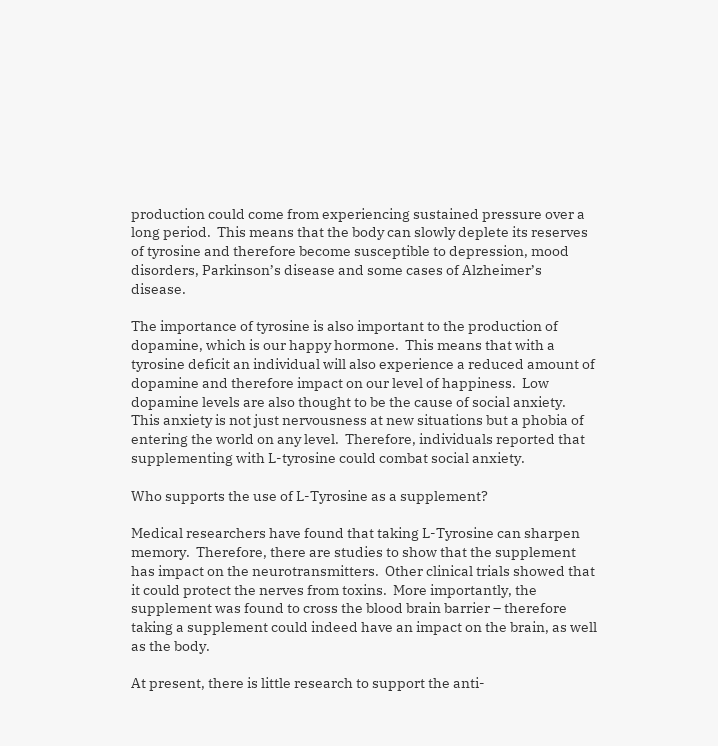production could come from experiencing sustained pressure over a long period.  This means that the body can slowly deplete its reserves of tyrosine and therefore become susceptible to depression, mood disorders, Parkinson’s disease and some cases of Alzheimer’s disease.

The importance of tyrosine is also important to the production of dopamine, which is our happy hormone.  This means that with a tyrosine deficit an individual will also experience a reduced amount of dopamine and therefore impact on our level of happiness.  Low dopamine levels are also thought to be the cause of social anxiety.  This anxiety is not just nervousness at new situations but a phobia of entering the world on any level.  Therefore, individuals reported that supplementing with L-tyrosine could combat social anxiety.

Who supports the use of L-Tyrosine as a supplement?

Medical researchers have found that taking L-Tyrosine can sharpen memory.  Therefore, there are studies to show that the supplement has impact on the neurotransmitters.  Other clinical trials showed that it could protect the nerves from toxins.  More importantly, the supplement was found to cross the blood brain barrier – therefore taking a supplement could indeed have an impact on the brain, as well as the body.

At present, there is little research to support the anti-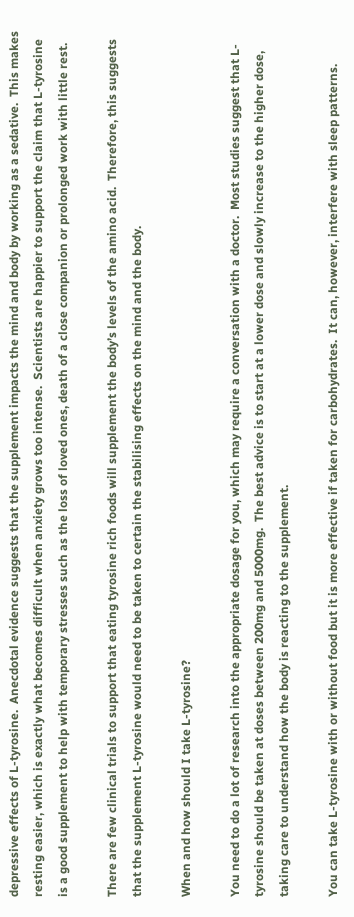depressive effects of L-tyrosine.  Anecdotal evidence suggests that the supplement impacts the mind and body by working as a sedative.  This makes resting easier, which is exactly what becomes difficult when anxiety grows too intense.  Scientists are happier to support the claim that L-tyrosine is a good supplement to help with temporary stresses such as the loss of loved ones, death of a close companion or prolonged work with little rest.

There are few clinical trials to support that eating tyrosine rich foods will supplement the body’s levels of the amino acid.  Therefore, this suggests that the supplement L-tyrosine would need to be taken to certain the stabilising effects on the mind and the body.

When and how should I take L-tyrosine?

You need to do a lot of research into the appropriate dosage for you, which may require a conversation with a doctor.  Most studies suggest that L-tyrosine should be taken at doses between 200mg and 5000mg.  The best advice is to start at a lower dose and slowly increase to the higher dose, taking care to understand how the body is reacting to the supplement.

You can take L-tyrosine with or without food but it is more effective if taken for carbohydrates.  It can, however, interfere with sleep patterns.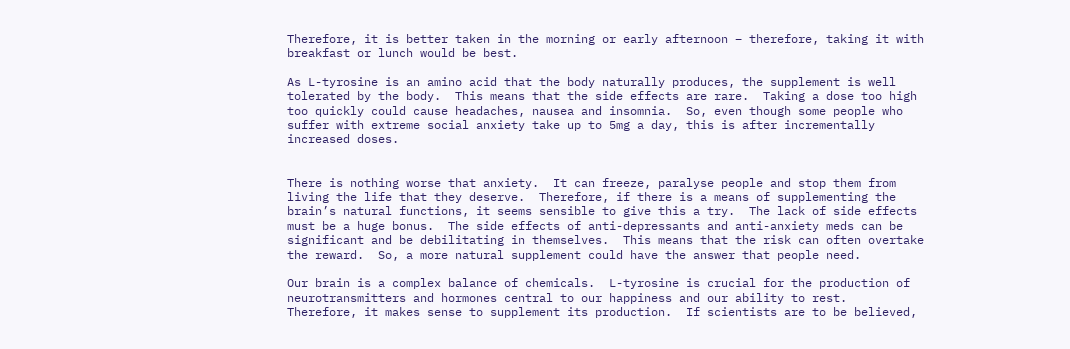Therefore, it is better taken in the morning or early afternoon – therefore, taking it with breakfast or lunch would be best.

As L-tyrosine is an amino acid that the body naturally produces, the supplement is well tolerated by the body.  This means that the side effects are rare.  Taking a dose too high too quickly could cause headaches, nausea and insomnia.  So, even though some people who suffer with extreme social anxiety take up to 5mg a day, this is after incrementally increased doses.


There is nothing worse that anxiety.  It can freeze, paralyse people and stop them from living the life that they deserve.  Therefore, if there is a means of supplementing the brain’s natural functions, it seems sensible to give this a try.  The lack of side effects must be a huge bonus.  The side effects of anti-depressants and anti-anxiety meds can be significant and be debilitating in themselves.  This means that the risk can often overtake the reward.  So, a more natural supplement could have the answer that people need.

Our brain is a complex balance of chemicals.  L-tyrosine is crucial for the production of neurotransmitters and hormones central to our happiness and our ability to rest.  Therefore, it makes sense to supplement its production.  If scientists are to be believed,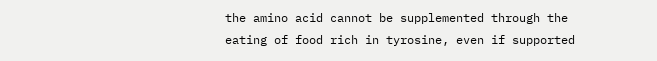the amino acid cannot be supplemented through the eating of food rich in tyrosine, even if supported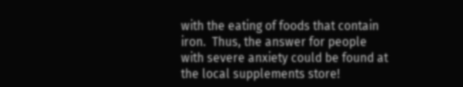with the eating of foods that contain iron.  Thus, the answer for people with severe anxiety could be found at the local supplements store!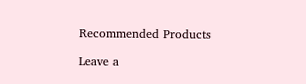Recommended Products

Leave a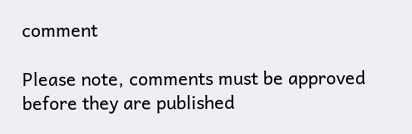comment

Please note, comments must be approved before they are published